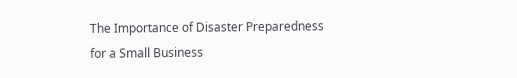The Importance of Disaster Preparedness for a Small Business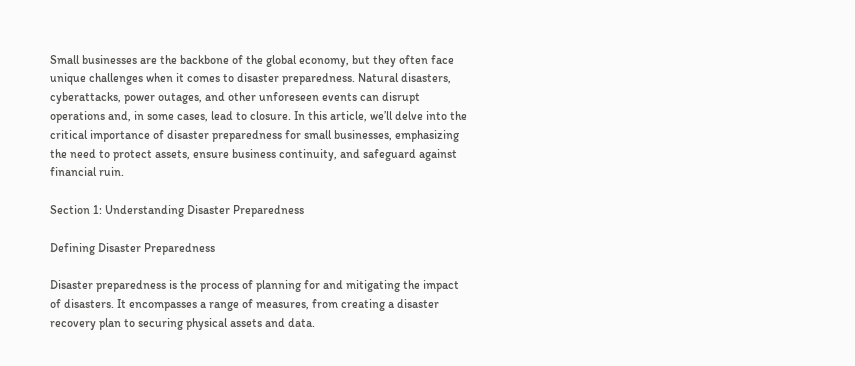Small businesses are the backbone of the global economy, but they often face unique challenges when it comes to disaster preparedness. Natural disasters, cyberattacks, power outages, and other unforeseen events can disrupt operations and, in some cases, lead to closure. In this article, we’ll delve into the critical importance of disaster preparedness for small businesses, emphasizing the need to protect assets, ensure business continuity, and safeguard against financial ruin.

Section 1: Understanding Disaster Preparedness

Defining Disaster Preparedness

Disaster preparedness is the process of planning for and mitigating the impact of disasters. It encompasses a range of measures, from creating a disaster recovery plan to securing physical assets and data.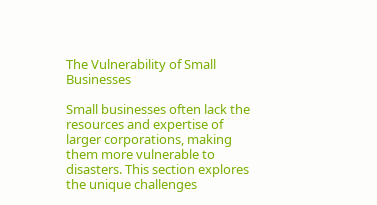The Vulnerability of Small Businesses

Small businesses often lack the resources and expertise of larger corporations, making them more vulnerable to disasters. This section explores the unique challenges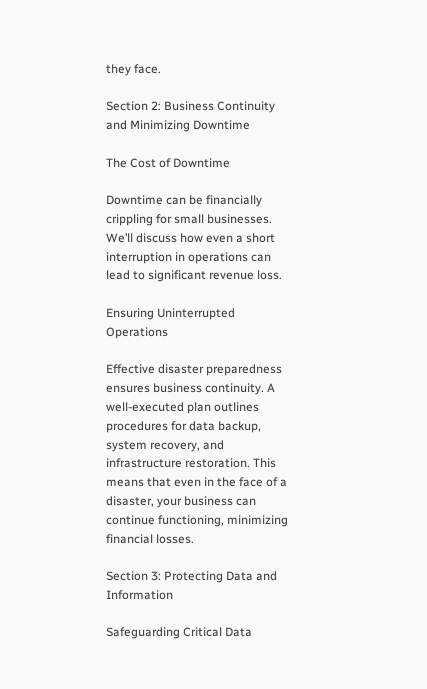they face.

Section 2: Business Continuity and Minimizing Downtime

The Cost of Downtime

Downtime can be financially crippling for small businesses. We’ll discuss how even a short interruption in operations can lead to significant revenue loss.

Ensuring Uninterrupted Operations

Effective disaster preparedness ensures business continuity. A well-executed plan outlines procedures for data backup, system recovery, and infrastructure restoration. This means that even in the face of a disaster, your business can continue functioning, minimizing financial losses.

Section 3: Protecting Data and Information

Safeguarding Critical Data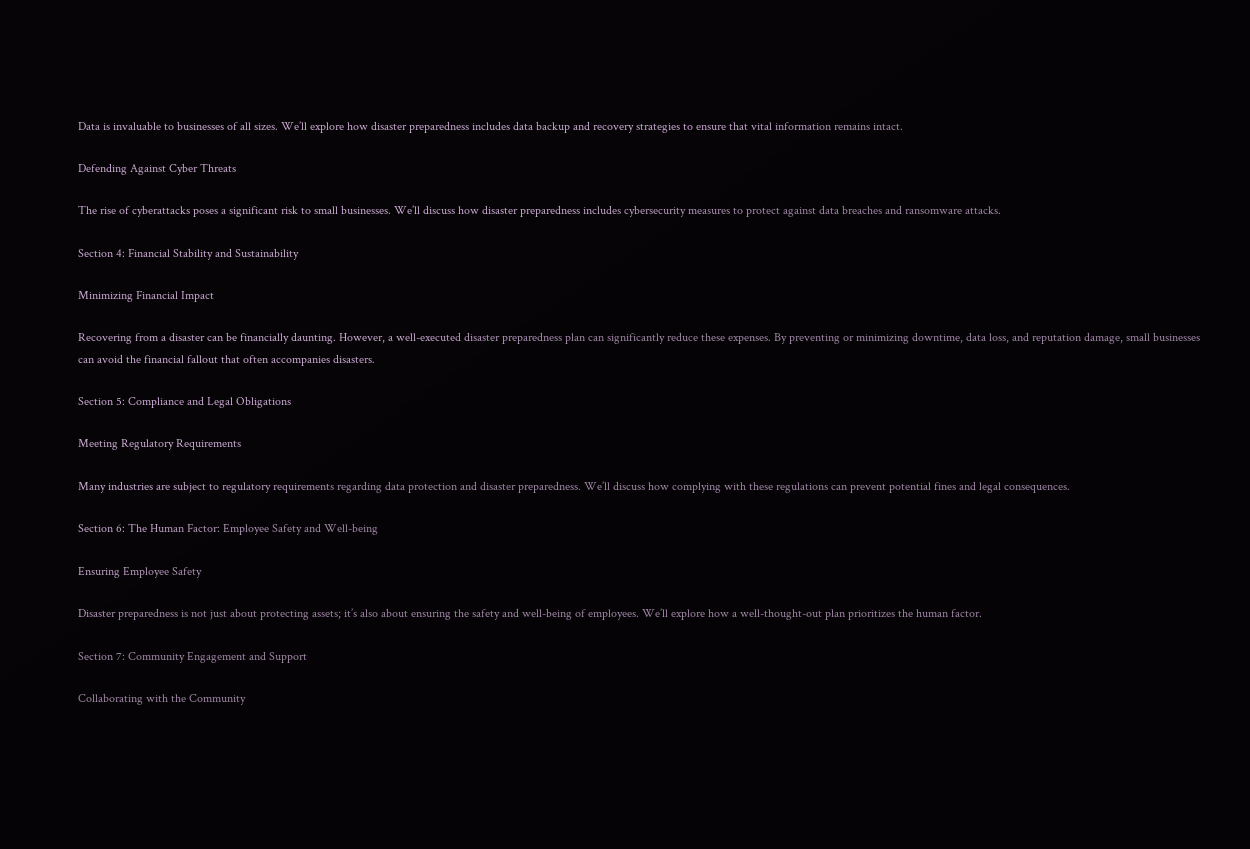Data is invaluable to businesses of all sizes. We’ll explore how disaster preparedness includes data backup and recovery strategies to ensure that vital information remains intact.

Defending Against Cyber Threats

The rise of cyberattacks poses a significant risk to small businesses. We’ll discuss how disaster preparedness includes cybersecurity measures to protect against data breaches and ransomware attacks.

Section 4: Financial Stability and Sustainability

Minimizing Financial Impact

Recovering from a disaster can be financially daunting. However, a well-executed disaster preparedness plan can significantly reduce these expenses. By preventing or minimizing downtime, data loss, and reputation damage, small businesses can avoid the financial fallout that often accompanies disasters.

Section 5: Compliance and Legal Obligations

Meeting Regulatory Requirements

Many industries are subject to regulatory requirements regarding data protection and disaster preparedness. We’ll discuss how complying with these regulations can prevent potential fines and legal consequences.

Section 6: The Human Factor: Employee Safety and Well-being

Ensuring Employee Safety

Disaster preparedness is not just about protecting assets; it’s also about ensuring the safety and well-being of employees. We’ll explore how a well-thought-out plan prioritizes the human factor.

Section 7: Community Engagement and Support

Collaborating with the Community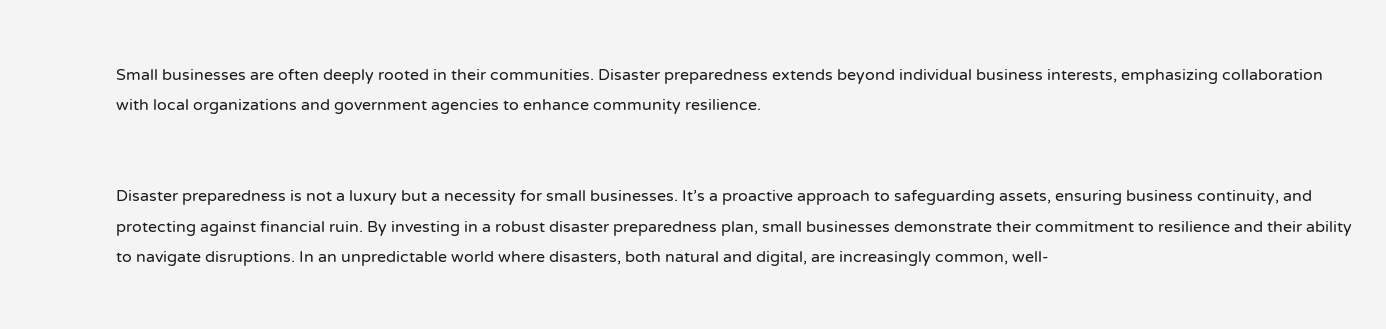Small businesses are often deeply rooted in their communities. Disaster preparedness extends beyond individual business interests, emphasizing collaboration with local organizations and government agencies to enhance community resilience.


Disaster preparedness is not a luxury but a necessity for small businesses. It’s a proactive approach to safeguarding assets, ensuring business continuity, and protecting against financial ruin. By investing in a robust disaster preparedness plan, small businesses demonstrate their commitment to resilience and their ability to navigate disruptions. In an unpredictable world where disasters, both natural and digital, are increasingly common, well-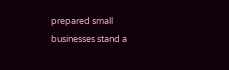prepared small businesses stand a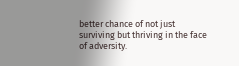better chance of not just surviving but thriving in the face of adversity.